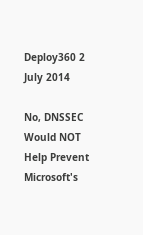Deploy360 2 July 2014

No, DNSSEC Would NOT Help Prevent Microsoft's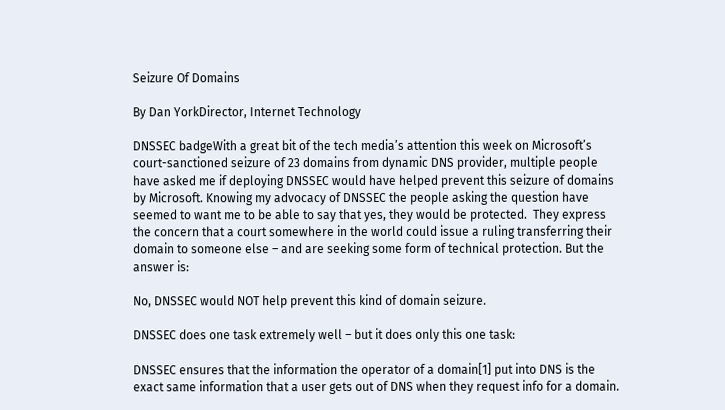Seizure Of Domains

By Dan YorkDirector, Internet Technology

DNSSEC badgeWith a great bit of the tech media’s attention this week on Microsoft’s court-sanctioned seizure of 23 domains from dynamic DNS provider, multiple people have asked me if deploying DNSSEC would have helped prevent this seizure of domains by Microsoft. Knowing my advocacy of DNSSEC the people asking the question have seemed to want me to be able to say that yes, they would be protected.  They express the concern that a court somewhere in the world could issue a ruling transferring their domain to someone else – and are seeking some form of technical protection. But the answer is:

No, DNSSEC would NOT help prevent this kind of domain seizure.

DNSSEC does one task extremely well – but it does only this one task:

DNSSEC ensures that the information the operator of a domain[1] put into DNS is the exact same information that a user gets out of DNS when they request info for a domain.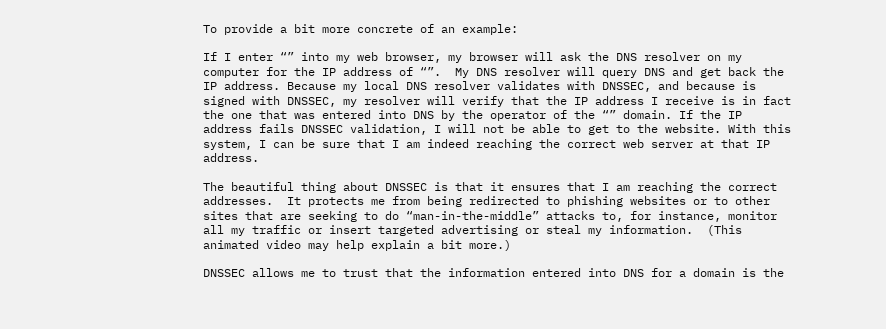To provide a bit more concrete of an example:

If I enter “” into my web browser, my browser will ask the DNS resolver on my computer for the IP address of “”.  My DNS resolver will query DNS and get back the IP address. Because my local DNS resolver validates with DNSSEC, and because is signed with DNSSEC, my resolver will verify that the IP address I receive is in fact the one that was entered into DNS by the operator of the “” domain. If the IP address fails DNSSEC validation, I will not be able to get to the website. With this system, I can be sure that I am indeed reaching the correct web server at that IP address.

The beautiful thing about DNSSEC is that it ensures that I am reaching the correct addresses.  It protects me from being redirected to phishing websites or to other sites that are seeking to do “man-in-the-middle” attacks to, for instance, monitor all my traffic or insert targeted advertising or steal my information.  (This animated video may help explain a bit more.)

DNSSEC allows me to trust that the information entered into DNS for a domain is the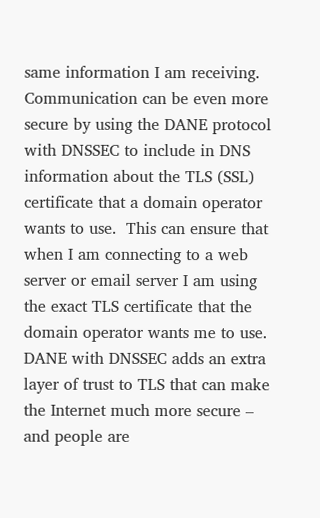same information I am receiving.  Communication can be even more secure by using the DANE protocol with DNSSEC to include in DNS information about the TLS (SSL) certificate that a domain operator wants to use.  This can ensure that when I am connecting to a web server or email server I am using the exact TLS certificate that the domain operator wants me to use.  DANE with DNSSEC adds an extra layer of trust to TLS that can make the Internet much more secure – and people are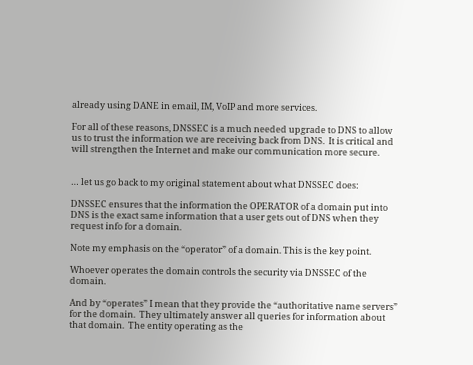already using DANE in email, IM, VoIP and more services.

For all of these reasons, DNSSEC is a much needed upgrade to DNS to allow us to trust the information we are receiving back from DNS.  It is critical and will strengthen the Internet and make our communication more secure.


… let us go back to my original statement about what DNSSEC does:

DNSSEC ensures that the information the OPERATOR of a domain put into DNS is the exact same information that a user gets out of DNS when they request info for a domain.

Note my emphasis on the “operator” of a domain. This is the key point.

Whoever operates the domain controls the security via DNSSEC of the domain.

And by “operates” I mean that they provide the “authoritative name servers” for the domain.  They ultimately answer all queries for information about that domain.  The entity operating as the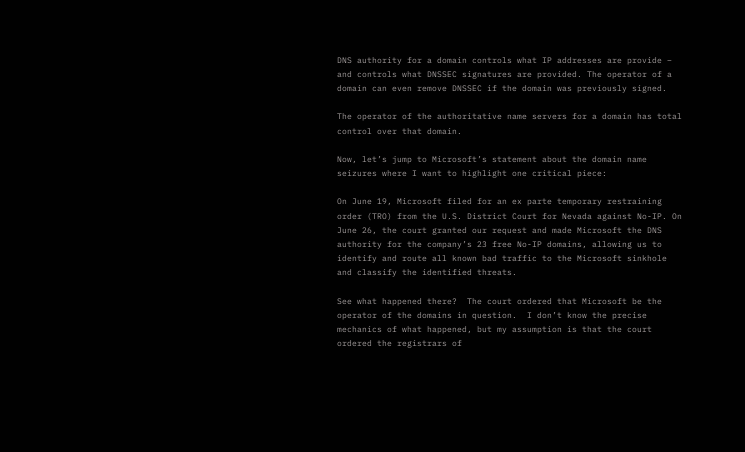DNS authority for a domain controls what IP addresses are provide – and controls what DNSSEC signatures are provided. The operator of a domain can even remove DNSSEC if the domain was previously signed.

The operator of the authoritative name servers for a domain has total control over that domain.

Now, let’s jump to Microsoft’s statement about the domain name seizures where I want to highlight one critical piece:

On June 19, Microsoft filed for an ex parte temporary restraining order (TRO) from the U.S. District Court for Nevada against No-IP. On June 26, the court granted our request and made Microsoft the DNS authority for the company’s 23 free No-IP domains, allowing us to identify and route all known bad traffic to the Microsoft sinkhole and classify the identified threats.

See what happened there?  The court ordered that Microsoft be the operator of the domains in question.  I don’t know the precise mechanics of what happened, but my assumption is that the court ordered the registrars of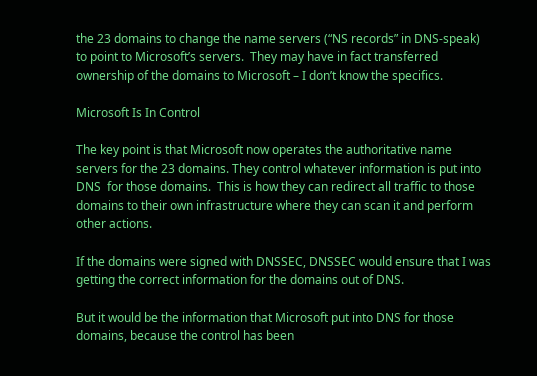the 23 domains to change the name servers (“NS records” in DNS-speak) to point to Microsoft’s servers.  They may have in fact transferred ownership of the domains to Microsoft – I don’t know the specifics.

Microsoft Is In Control

The key point is that Microsoft now operates the authoritative name servers for the 23 domains. They control whatever information is put into DNS  for those domains.  This is how they can redirect all traffic to those domains to their own infrastructure where they can scan it and perform other actions.

If the domains were signed with DNSSEC, DNSSEC would ensure that I was getting the correct information for the domains out of DNS.

But it would be the information that Microsoft put into DNS for those domains, because the control has been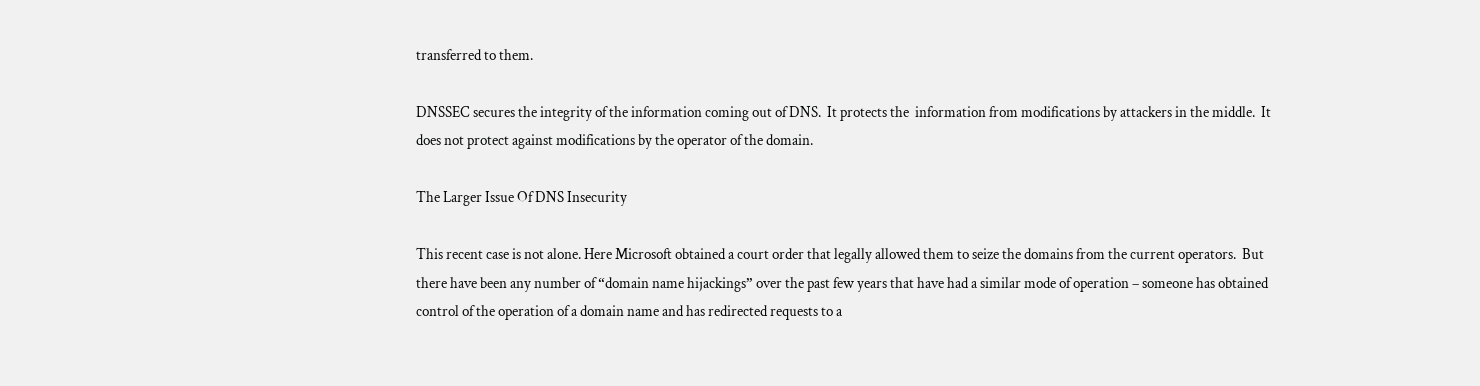transferred to them.

DNSSEC secures the integrity of the information coming out of DNS.  It protects the  information from modifications by attackers in the middle.  It does not protect against modifications by the operator of the domain.

The Larger Issue Of DNS Insecurity

This recent case is not alone. Here Microsoft obtained a court order that legally allowed them to seize the domains from the current operators.  But there have been any number of “domain name hijackings” over the past few years that have had a similar mode of operation – someone has obtained control of the operation of a domain name and has redirected requests to a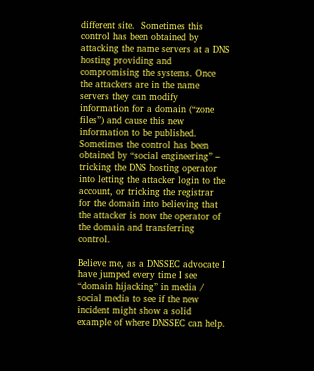different site.  Sometimes this control has been obtained by attacking the name servers at a DNS hosting providing and compromising the systems. Once the attackers are in the name servers they can modify information for a domain (“zone files”) and cause this new information to be published.  Sometimes the control has been obtained by “social engineering” – tricking the DNS hosting operator into letting the attacker login to the account, or tricking the registrar for the domain into believing that the attacker is now the operator of the domain and transferring control.

Believe me, as a DNSSEC advocate I have jumped every time I see “domain hijacking” in media / social media to see if the new incident might show a solid example of where DNSSEC can help.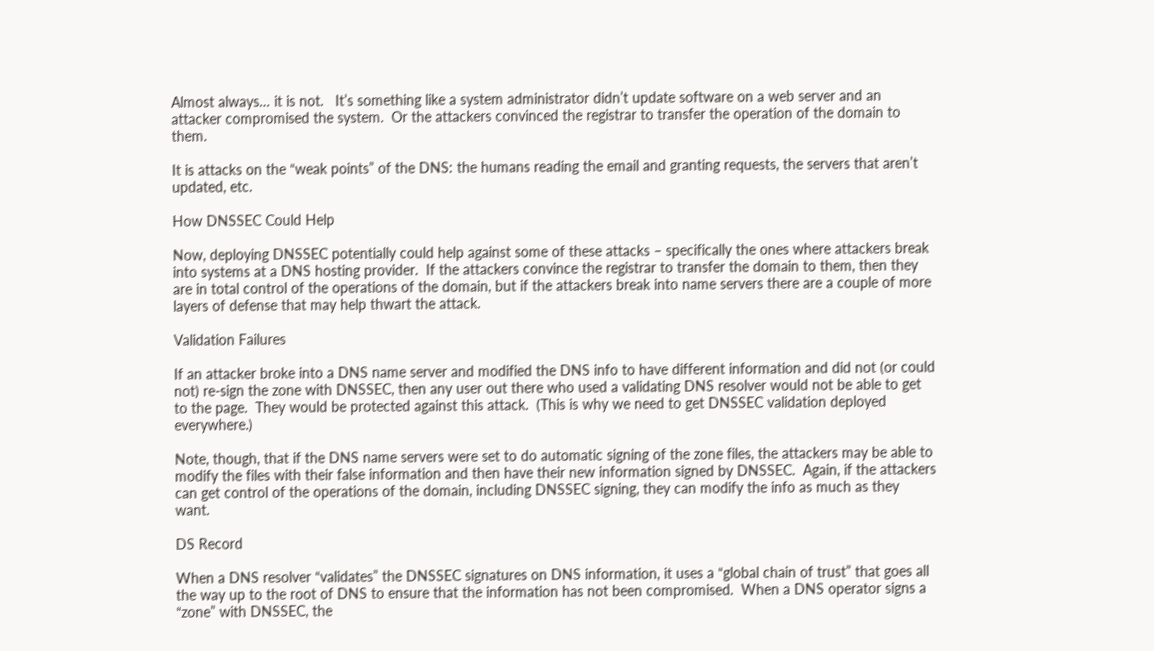Almost always… it is not.   It’s something like a system administrator didn’t update software on a web server and an attacker compromised the system.  Or the attackers convinced the registrar to transfer the operation of the domain to them.

It is attacks on the “weak points” of the DNS: the humans reading the email and granting requests, the servers that aren’t updated, etc.

How DNSSEC Could Help

Now, deploying DNSSEC potentially could help against some of these attacks – specifically the ones where attackers break into systems at a DNS hosting provider.  If the attackers convince the registrar to transfer the domain to them, then they are in total control of the operations of the domain, but if the attackers break into name servers there are a couple of more layers of defense that may help thwart the attack.

Validation Failures

If an attacker broke into a DNS name server and modified the DNS info to have different information and did not (or could not) re-sign the zone with DNSSEC, then any user out there who used a validating DNS resolver would not be able to get to the page.  They would be protected against this attack.  (This is why we need to get DNSSEC validation deployed everywhere.)

Note, though, that if the DNS name servers were set to do automatic signing of the zone files, the attackers may be able to modify the files with their false information and then have their new information signed by DNSSEC.  Again, if the attackers can get control of the operations of the domain, including DNSSEC signing, they can modify the info as much as they want.

DS Record

When a DNS resolver “validates” the DNSSEC signatures on DNS information, it uses a “global chain of trust” that goes all the way up to the root of DNS to ensure that the information has not been compromised.  When a DNS operator signs a “zone” with DNSSEC, the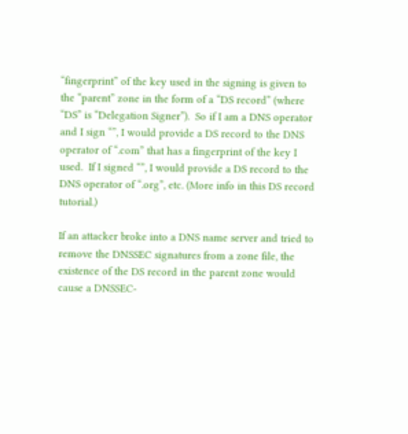“fingerprint” of the key used in the signing is given to the “parent” zone in the form of a “DS record” (where “DS” is “Delegation Signer”).  So if I am a DNS operator and I sign “”, I would provide a DS record to the DNS operator of “.com” that has a fingerprint of the key I used.  If I signed “”, I would provide a DS record to the DNS operator of “.org”, etc. (More info in this DS record tutorial.)

If an attacker broke into a DNS name server and tried to remove the DNSSEC signatures from a zone file, the existence of the DS record in the parent zone would cause a DNSSEC-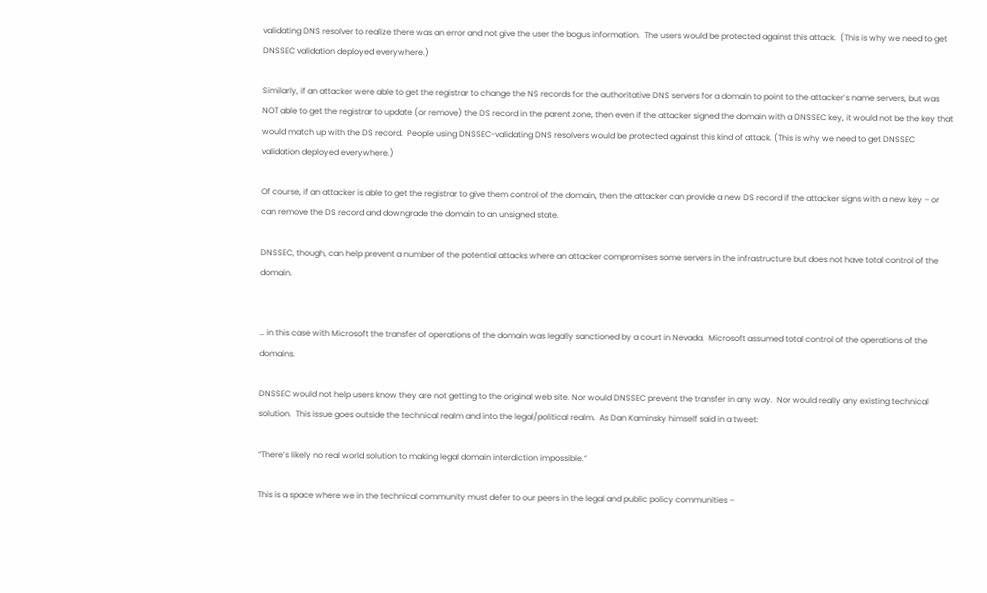validating DNS resolver to realize there was an error and not give the user the bogus information.  The users would be protected against this attack.  (This is why we need to get DNSSEC validation deployed everywhere.)

Similarly, if an attacker were able to get the registrar to change the NS records for the authoritative DNS servers for a domain to point to the attacker’s name servers, but was NOT able to get the registrar to update (or remove) the DS record in the parent zone, then even if the attacker signed the domain with a DNSSEC key, it would not be the key that would match up with the DS record.  People using DNSSEC-validating DNS resolvers would be protected against this kind of attack. (This is why we need to get DNSSEC validation deployed everywhere.)

Of course, if an attacker is able to get the registrar to give them control of the domain, then the attacker can provide a new DS record if the attacker signs with a new key – or can remove the DS record and downgrade the domain to an unsigned state.

DNSSEC, though, can help prevent a number of the potential attacks where an attacker compromises some servers in the infrastructure but does not have total control of the domain.


… in this case with Microsoft the transfer of operations of the domain was legally sanctioned by a court in Nevada.  Microsoft assumed total control of the operations of the domains.

DNSSEC would not help users know they are not getting to the original web site. Nor would DNSSEC prevent the transfer in any way.  Nor would really any existing technical solution.  This issue goes outside the technical realm and into the legal/political realm.  As Dan Kaminsky himself said in a tweet:

“There’s likely no real world solution to making legal domain interdiction impossible.”

This is a space where we in the technical community must defer to our peers in the legal and public policy communities –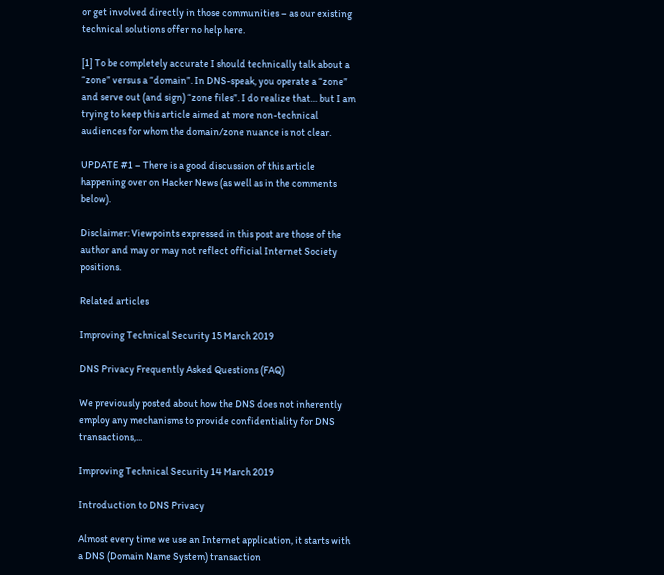or get involved directly in those communities – as our existing technical solutions offer no help here.

[1] To be completely accurate I should technically talk about a “zone” versus a “domain”. In DNS-speak, you operate a “zone” and serve out (and sign) “zone files”. I do realize that… but I am trying to keep this article aimed at more non-technical audiences for whom the domain/zone nuance is not clear.

UPDATE #1 – There is a good discussion of this article happening over on Hacker News (as well as in the comments below).

Disclaimer: Viewpoints expressed in this post are those of the author and may or may not reflect official Internet Society positions.

Related articles

Improving Technical Security 15 March 2019

DNS Privacy Frequently Asked Questions (FAQ)

We previously posted about how the DNS does not inherently employ any mechanisms to provide confidentiality for DNS transactions,...

Improving Technical Security 14 March 2019

Introduction to DNS Privacy

Almost every time we use an Internet application, it starts with a DNS (Domain Name System) transaction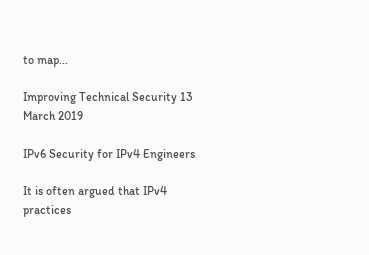to map...

Improving Technical Security 13 March 2019

IPv6 Security for IPv4 Engineers

It is often argued that IPv4 practices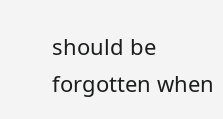should be forgotten when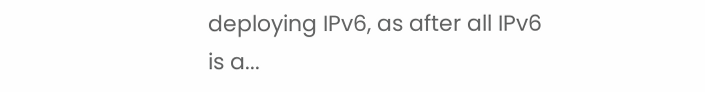deploying IPv6, as after all IPv6 is a...